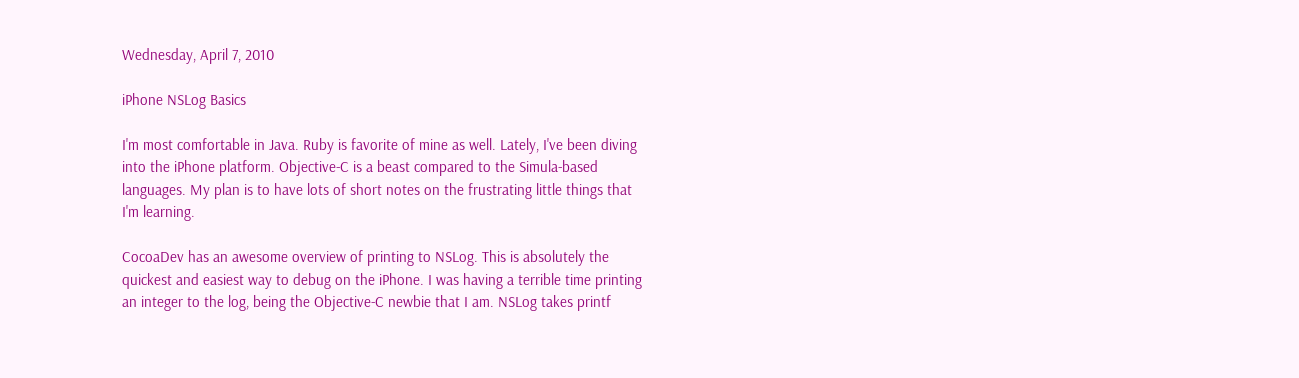Wednesday, April 7, 2010

iPhone NSLog Basics

I'm most comfortable in Java. Ruby is favorite of mine as well. Lately, I've been diving into the iPhone platform. Objective-C is a beast compared to the Simula-based languages. My plan is to have lots of short notes on the frustrating little things that I'm learning.

CocoaDev has an awesome overview of printing to NSLog. This is absolutely the quickest and easiest way to debug on the iPhone. I was having a terrible time printing an integer to the log, being the Objective-C newbie that I am. NSLog takes printf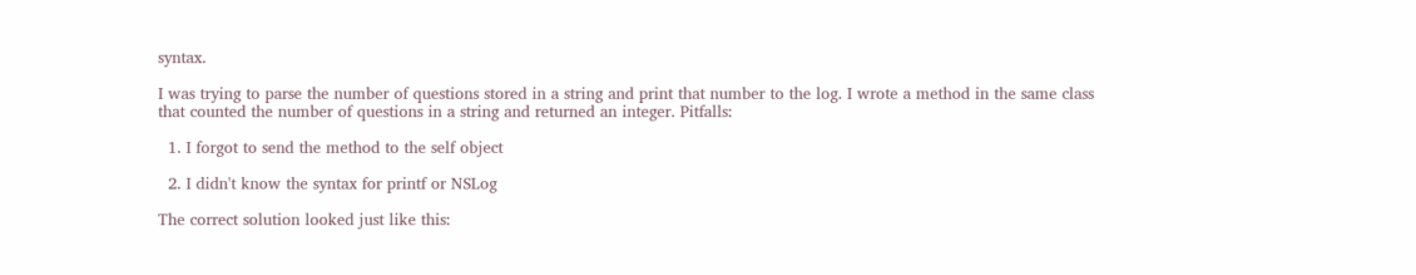syntax.

I was trying to parse the number of questions stored in a string and print that number to the log. I wrote a method in the same class that counted the number of questions in a string and returned an integer. Pitfalls:

  1. I forgot to send the method to the self object

  2. I didn't know the syntax for printf or NSLog

The correct solution looked just like this: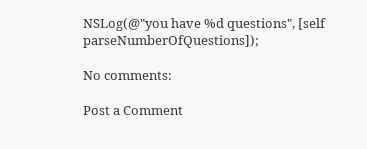NSLog(@"you have %d questions", [self parseNumberOfQuestions]);

No comments:

Post a Comment